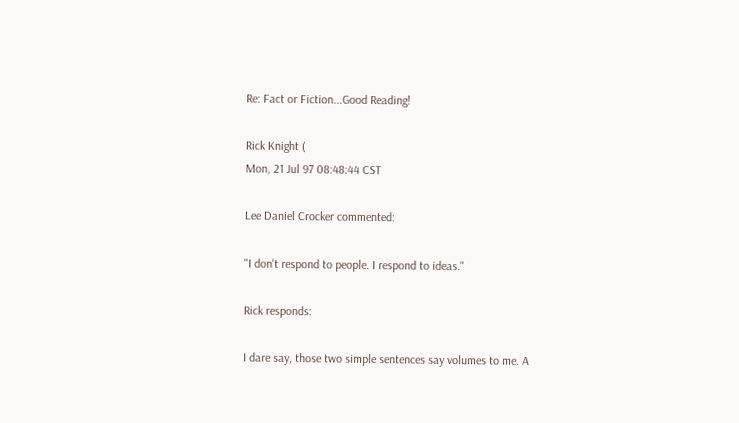Re: Fact or Fiction...Good Reading!

Rick Knight (
Mon, 21 Jul 97 08:48:44 CST

Lee Daniel Crocker commented:

"I don't respond to people. I respond to ideas."

Rick responds:

I dare say, those two simple sentences say volumes to me. A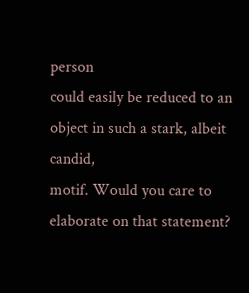person
could easily be reduced to an object in such a stark, albeit candid,
motif. Would you care to elaborate on that statement?